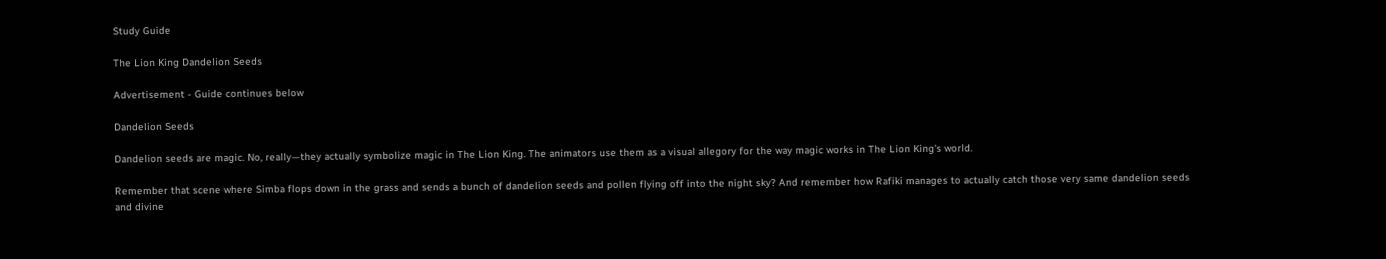Study Guide

The Lion King Dandelion Seeds

Advertisement - Guide continues below

Dandelion Seeds

Dandelion seeds are magic. No, really—they actually symbolize magic in The Lion King. The animators use them as a visual allegory for the way magic works in The Lion King's world.

Remember that scene where Simba flops down in the grass and sends a bunch of dandelion seeds and pollen flying off into the night sky? And remember how Rafiki manages to actually catch those very same dandelion seeds and divine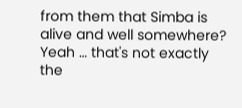from them that Simba is alive and well somewhere? Yeah … that's not exactly the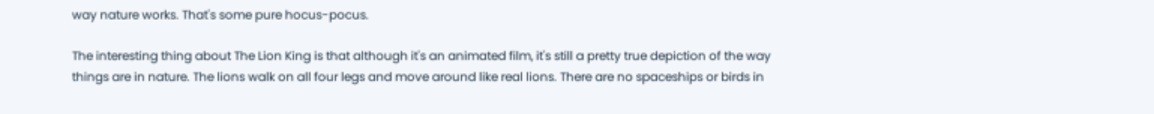way nature works. That's some pure hocus-pocus.

The interesting thing about The Lion King is that although it's an animated film, it's still a pretty true depiction of the way things are in nature. The lions walk on all four legs and move around like real lions. There are no spaceships or birds in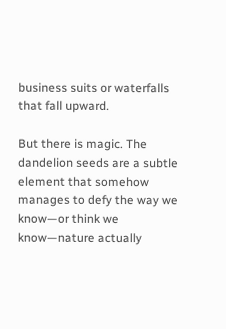business suits or waterfalls that fall upward.

But there is magic. The dandelion seeds are a subtle element that somehow manages to defy the way we know—or think we know—nature actually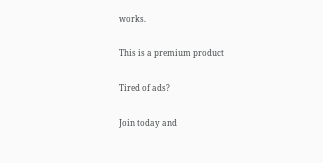works.

This is a premium product

Tired of ads?

Join today and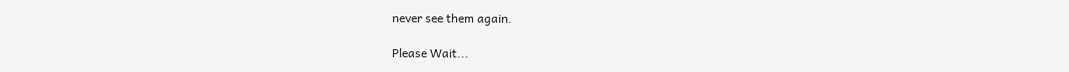never see them again.

Please Wait...